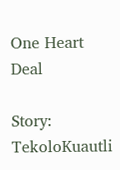One Heart Deal

Story: TekoloKuautli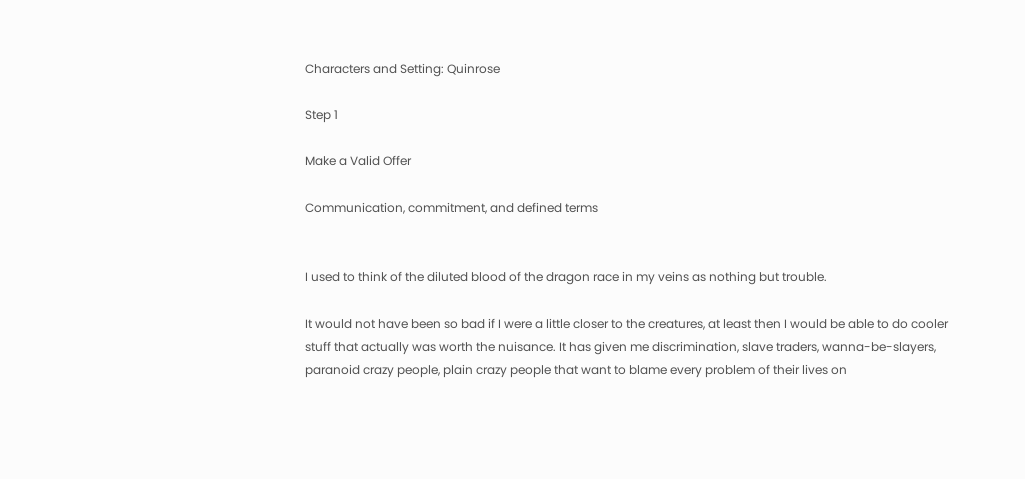Characters and Setting: Quinrose

Step 1

Make a Valid Offer

Communication, commitment, and defined terms


I used to think of the diluted blood of the dragon race in my veins as nothing but trouble.

It would not have been so bad if I were a little closer to the creatures, at least then I would be able to do cooler stuff that actually was worth the nuisance. It has given me discrimination, slave traders, wanna-be-slayers, paranoid crazy people, plain crazy people that want to blame every problem of their lives on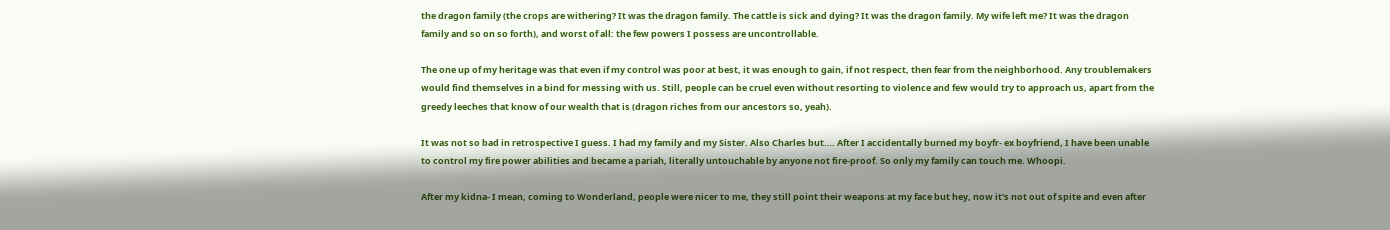the dragon family (the crops are withering? It was the dragon family. The cattle is sick and dying? It was the dragon family. My wife left me? It was the dragon family and so on so forth), and worst of all: the few powers I possess are uncontrollable.

The one up of my heritage was that even if my control was poor at best, it was enough to gain, if not respect, then fear from the neighborhood. Any troublemakers would find themselves in a bind for messing with us. Still, people can be cruel even without resorting to violence and few would try to approach us, apart from the greedy leeches that know of our wealth that is (dragon riches from our ancestors so, yeah).

It was not so bad in retrospective I guess. I had my family and my Sister. Also Charles but…. After I accidentally burned my boyfr- ex boyfriend, I have been unable to control my fire power abilities and became a pariah, literally untouchable by anyone not fire-proof. So only my family can touch me. Whoopi.

After my kidna- I mean, coming to Wonderland, people were nicer to me, they still point their weapons at my face but hey, now it's not out of spite and even after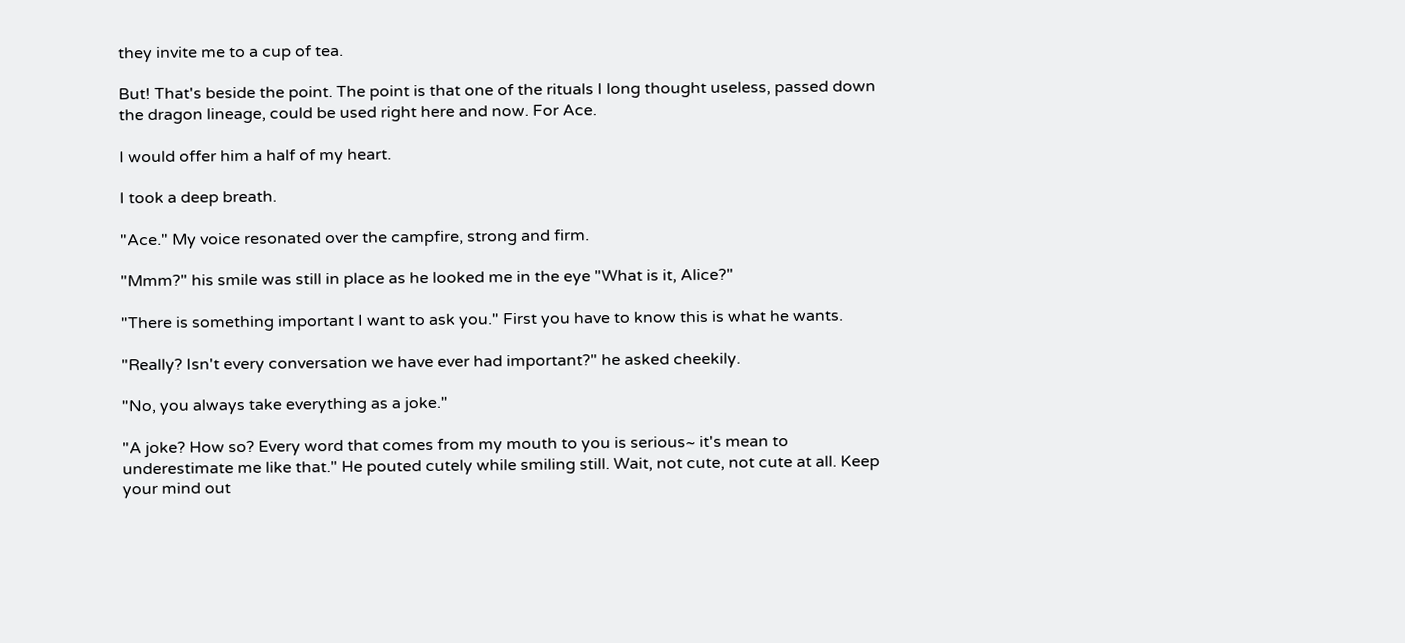they invite me to a cup of tea.

But! That's beside the point. The point is that one of the rituals I long thought useless, passed down the dragon lineage, could be used right here and now. For Ace.

I would offer him a half of my heart.

I took a deep breath.

"Ace." My voice resonated over the campfire, strong and firm.

"Mmm?" his smile was still in place as he looked me in the eye "What is it, Alice?"

"There is something important I want to ask you." First you have to know this is what he wants.

"Really? Isn't every conversation we have ever had important?" he asked cheekily.

"No, you always take everything as a joke."

"A joke? How so? Every word that comes from my mouth to you is serious~ it's mean to underestimate me like that." He pouted cutely while smiling still. Wait, not cute, not cute at all. Keep your mind out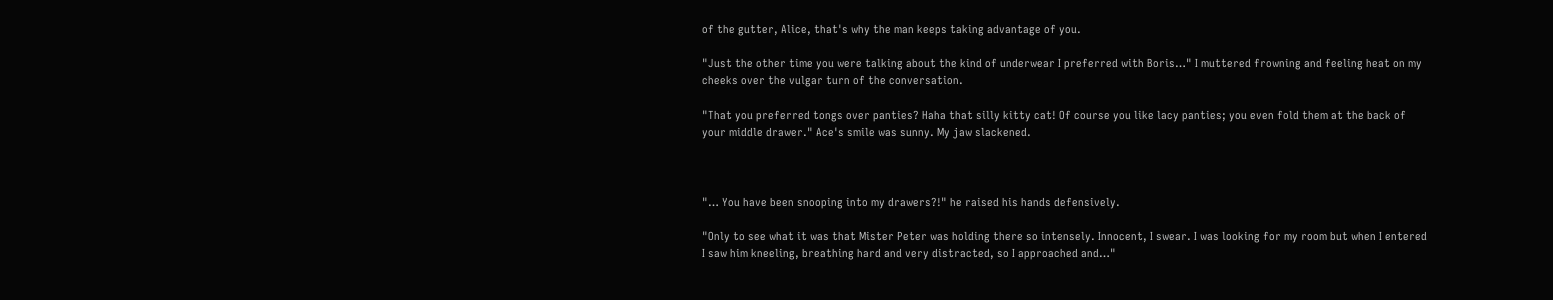of the gutter, Alice, that's why the man keeps taking advantage of you.

"Just the other time you were talking about the kind of underwear I preferred with Boris…" I muttered frowning and feeling heat on my cheeks over the vulgar turn of the conversation.

"That you preferred tongs over panties? Haha that silly kitty cat! Of course you like lacy panties; you even fold them at the back of your middle drawer." Ace's smile was sunny. My jaw slackened.



"… You have been snooping into my drawers?!" he raised his hands defensively.

"Only to see what it was that Mister Peter was holding there so intensely. Innocent, I swear. I was looking for my room but when I entered I saw him kneeling, breathing hard and very distracted, so I approached and…"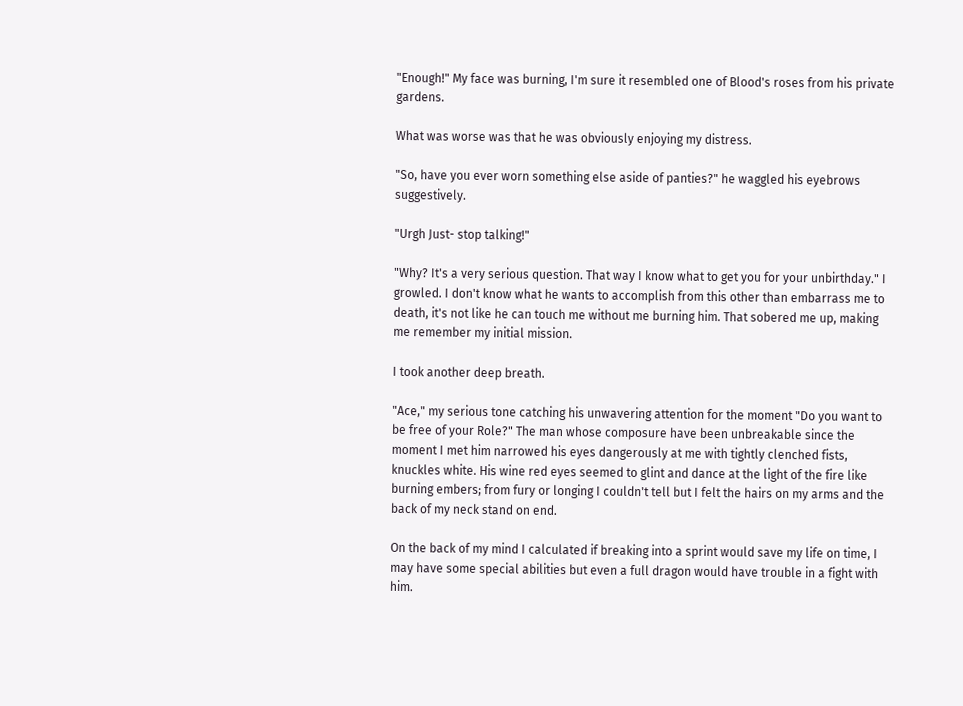"Enough!" My face was burning, I'm sure it resembled one of Blood's roses from his private gardens.

What was worse was that he was obviously enjoying my distress.

"So, have you ever worn something else aside of panties?" he waggled his eyebrows suggestively.

"Urgh Just- stop talking!"

"Why? It's a very serious question. That way I know what to get you for your unbirthday." I growled. I don't know what he wants to accomplish from this other than embarrass me to death, it's not like he can touch me without me burning him. That sobered me up, making me remember my initial mission.

I took another deep breath.

"Ace," my serious tone catching his unwavering attention for the moment "Do you want to be free of your Role?" The man whose composure have been unbreakable since the moment I met him narrowed his eyes dangerously at me with tightly clenched fists, knuckles white. His wine red eyes seemed to glint and dance at the light of the fire like burning embers; from fury or longing I couldn't tell but I felt the hairs on my arms and the back of my neck stand on end.

On the back of my mind I calculated if breaking into a sprint would save my life on time, I may have some special abilities but even a full dragon would have trouble in a fight with him.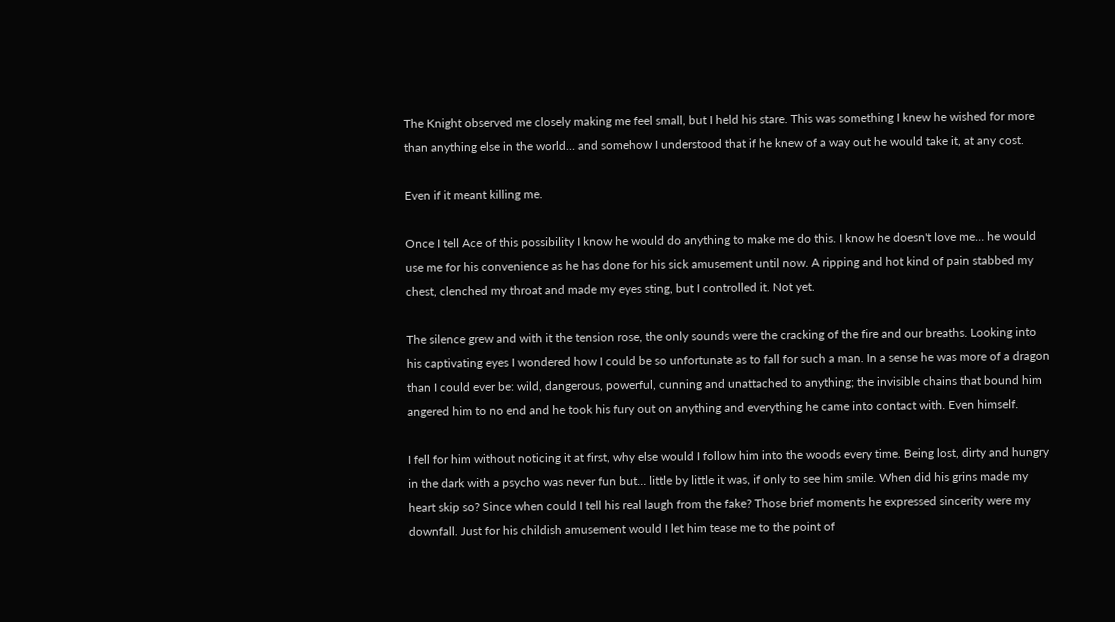The Knight observed me closely making me feel small, but I held his stare. This was something I knew he wished for more than anything else in the world… and somehow I understood that if he knew of a way out he would take it, at any cost.

Even if it meant killing me.

Once I tell Ace of this possibility I know he would do anything to make me do this. I know he doesn't love me… he would use me for his convenience as he has done for his sick amusement until now. A ripping and hot kind of pain stabbed my chest, clenched my throat and made my eyes sting, but I controlled it. Not yet.

The silence grew and with it the tension rose, the only sounds were the cracking of the fire and our breaths. Looking into his captivating eyes I wondered how I could be so unfortunate as to fall for such a man. In a sense he was more of a dragon than I could ever be: wild, dangerous, powerful, cunning and unattached to anything; the invisible chains that bound him angered him to no end and he took his fury out on anything and everything he came into contact with. Even himself.

I fell for him without noticing it at first, why else would I follow him into the woods every time. Being lost, dirty and hungry in the dark with a psycho was never fun but… little by little it was, if only to see him smile. When did his grins made my heart skip so? Since when could I tell his real laugh from the fake? Those brief moments he expressed sincerity were my downfall. Just for his childish amusement would I let him tease me to the point of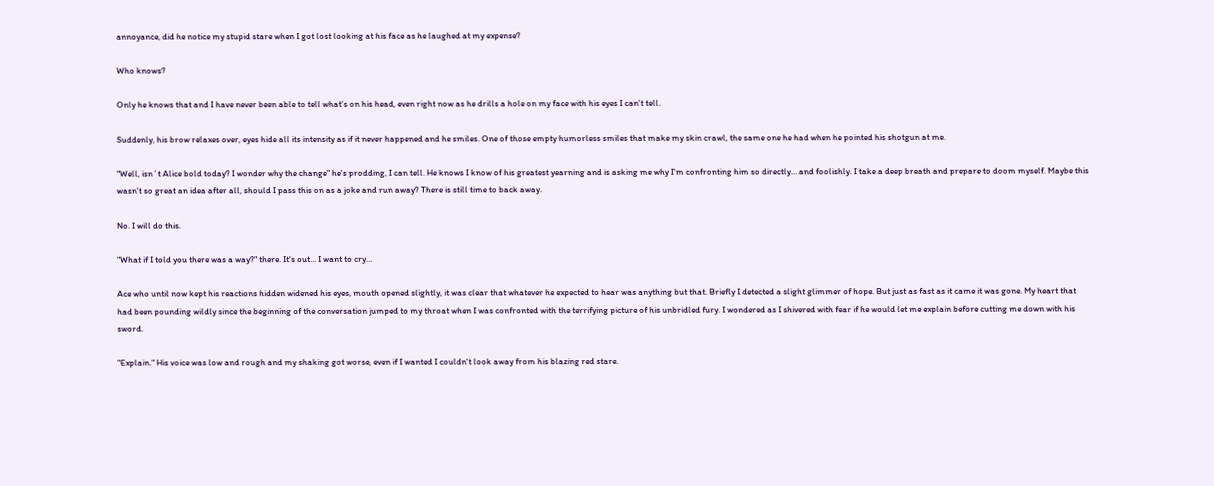annoyance, did he notice my stupid stare when I got lost looking at his face as he laughed at my expense?

Who knows?

Only he knows that and I have never been able to tell what's on his head, even right now as he drills a hole on my face with his eyes I can't tell.

Suddenly, his brow relaxes over, eyes hide all its intensity as if it never happened and he smiles. One of those empty humorless smiles that make my skin crawl, the same one he had when he pointed his shotgun at me.

"Well, isn´t Alice bold today? I wonder why the change" he's prodding, I can tell. He knows I know of his greatest yearning and is asking me why I'm confronting him so directly… and foolishly. I take a deep breath and prepare to doom myself. Maybe this wasn't so great an idea after all, should I pass this on as a joke and run away? There is still time to back away.

No. I will do this.

"What if I told you there was a way?" there. It's out… I want to cry…

Ace who until now kept his reactions hidden widened his eyes, mouth opened slightly, it was clear that whatever he expected to hear was anything but that. Briefly I detected a slight glimmer of hope. But just as fast as it came it was gone. My heart that had been pounding wildly since the beginning of the conversation jumped to my throat when I was confronted with the terrifying picture of his unbridled fury. I wondered as I shivered with fear if he would let me explain before cutting me down with his sword.

"Explain." His voice was low and rough and my shaking got worse, even if I wanted I couldn't look away from his blazing red stare.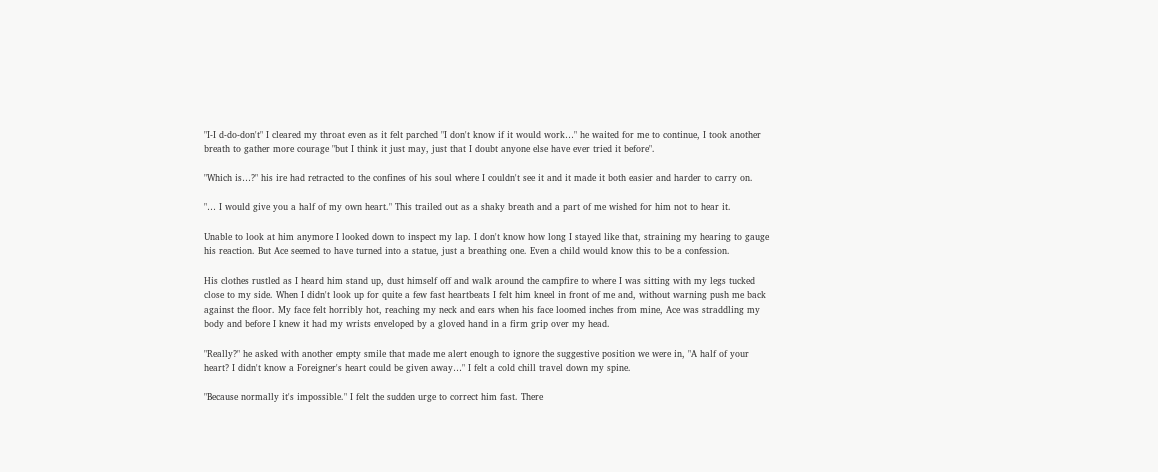"I-I d-do-don't" I cleared my throat even as it felt parched "I don't know if it would work…" he waited for me to continue, I took another breath to gather more courage "but I think it just may, just that I doubt anyone else have ever tried it before".

"Which is…?" his ire had retracted to the confines of his soul where I couldn't see it and it made it both easier and harder to carry on.

"… I would give you a half of my own heart." This trailed out as a shaky breath and a part of me wished for him not to hear it.

Unable to look at him anymore I looked down to inspect my lap. I don't know how long I stayed like that, straining my hearing to gauge his reaction. But Ace seemed to have turned into a statue, just a breathing one. Even a child would know this to be a confession.

His clothes rustled as I heard him stand up, dust himself off and walk around the campfire to where I was sitting with my legs tucked close to my side. When I didn't look up for quite a few fast heartbeats I felt him kneel in front of me and, without warning push me back against the floor. My face felt horribly hot, reaching my neck and ears when his face loomed inches from mine, Ace was straddling my body and before I knew it had my wrists enveloped by a gloved hand in a firm grip over my head.

"Really?" he asked with another empty smile that made me alert enough to ignore the suggestive position we were in, "A half of your heart? I didn't know a Foreigner's heart could be given away…" I felt a cold chill travel down my spine.

"Because normally it's impossible." I felt the sudden urge to correct him fast. There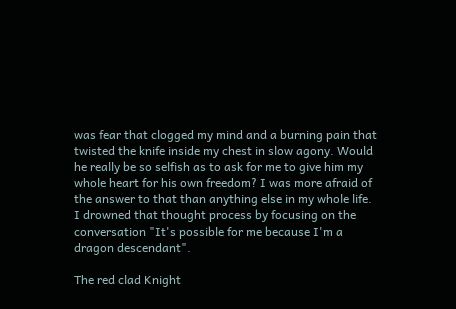was fear that clogged my mind and a burning pain that twisted the knife inside my chest in slow agony. Would he really be so selfish as to ask for me to give him my whole heart for his own freedom? I was more afraid of the answer to that than anything else in my whole life. I drowned that thought process by focusing on the conversation "It's possible for me because I'm a dragon descendant".

The red clad Knight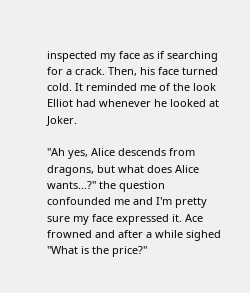inspected my face as if searching for a crack. Then, his face turned cold. It reminded me of the look Elliot had whenever he looked at Joker.

"Ah yes, Alice descends from dragons, but what does Alice wants…?" the question confounded me and I'm pretty sure my face expressed it. Ace frowned and after a while sighed "What is the price?"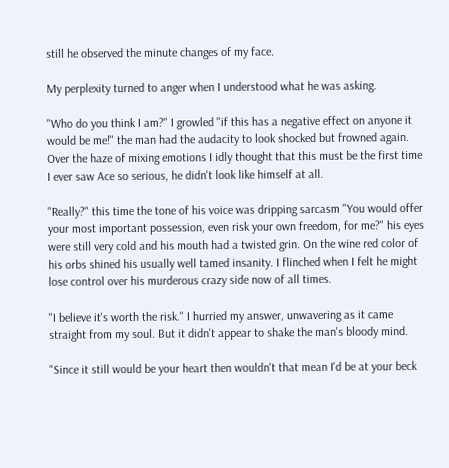still he observed the minute changes of my face.

My perplexity turned to anger when I understood what he was asking.

"Who do you think I am?" I growled "if this has a negative effect on anyone it would be me!" the man had the audacity to look shocked but frowned again. Over the haze of mixing emotions I idly thought that this must be the first time I ever saw Ace so serious, he didn't look like himself at all.

"Really?" this time the tone of his voice was dripping sarcasm "You would offer your most important possession, even risk your own freedom, for me?" his eyes were still very cold and his mouth had a twisted grin. On the wine red color of his orbs shined his usually well tamed insanity. I flinched when I felt he might lose control over his murderous crazy side now of all times.

"I believe it's worth the risk." I hurried my answer, unwavering as it came straight from my soul. But it didn't appear to shake the man's bloody mind.

"Since it still would be your heart then wouldn't that mean I'd be at your beck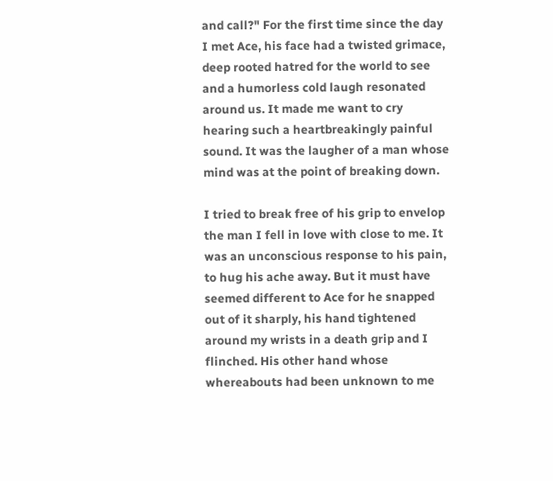and call?" For the first time since the day I met Ace, his face had a twisted grimace, deep rooted hatred for the world to see and a humorless cold laugh resonated around us. It made me want to cry hearing such a heartbreakingly painful sound. It was the laugher of a man whose mind was at the point of breaking down.

I tried to break free of his grip to envelop the man I fell in love with close to me. It was an unconscious response to his pain, to hug his ache away. But it must have seemed different to Ace for he snapped out of it sharply, his hand tightened around my wrists in a death grip and I flinched. His other hand whose whereabouts had been unknown to me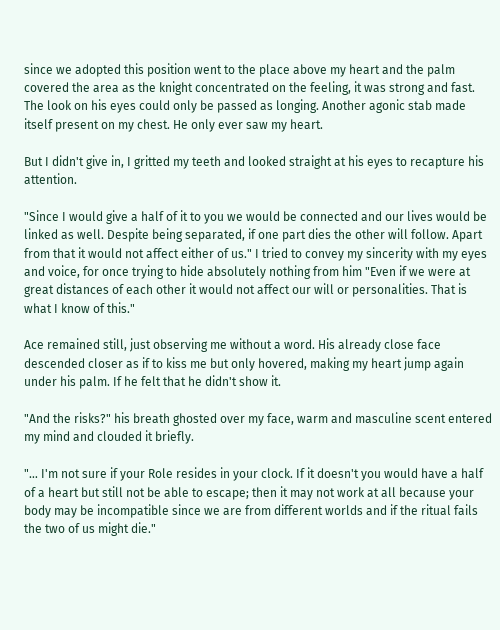since we adopted this position went to the place above my heart and the palm covered the area as the knight concentrated on the feeling, it was strong and fast. The look on his eyes could only be passed as longing. Another agonic stab made itself present on my chest. He only ever saw my heart.

But I didn't give in, I gritted my teeth and looked straight at his eyes to recapture his attention.

"Since I would give a half of it to you we would be connected and our lives would be linked as well. Despite being separated, if one part dies the other will follow. Apart from that it would not affect either of us." I tried to convey my sincerity with my eyes and voice, for once trying to hide absolutely nothing from him "Even if we were at great distances of each other it would not affect our will or personalities. That is what I know of this."

Ace remained still, just observing me without a word. His already close face descended closer as if to kiss me but only hovered, making my heart jump again under his palm. If he felt that he didn't show it.

"And the risks?" his breath ghosted over my face, warm and masculine scent entered my mind and clouded it briefly.

"… I'm not sure if your Role resides in your clock. If it doesn't you would have a half of a heart but still not be able to escape; then it may not work at all because your body may be incompatible since we are from different worlds and if the ritual fails the two of us might die."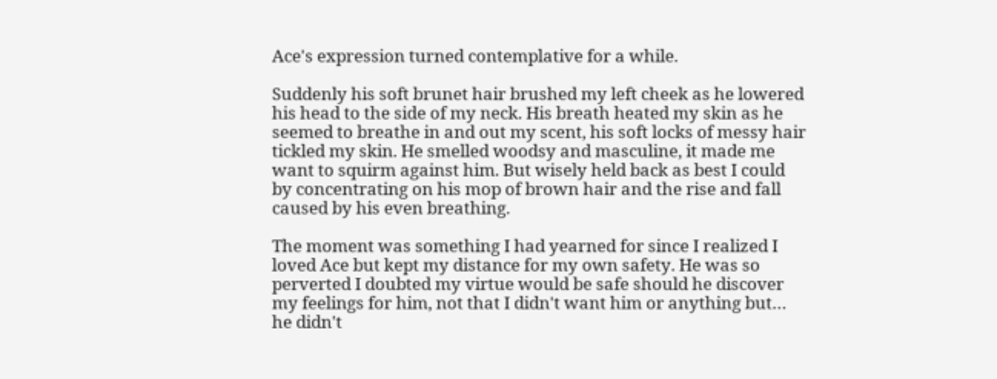Ace's expression turned contemplative for a while.

Suddenly his soft brunet hair brushed my left cheek as he lowered his head to the side of my neck. His breath heated my skin as he seemed to breathe in and out my scent, his soft locks of messy hair tickled my skin. He smelled woodsy and masculine, it made me want to squirm against him. But wisely held back as best I could by concentrating on his mop of brown hair and the rise and fall caused by his even breathing.

The moment was something I had yearned for since I realized I loved Ace but kept my distance for my own safety. He was so perverted I doubted my virtue would be safe should he discover my feelings for him, not that I didn't want him or anything but… he didn't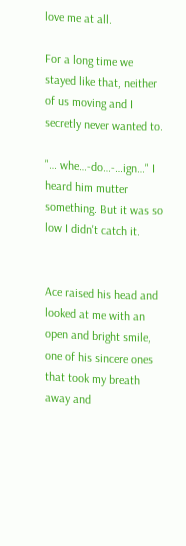love me at all.

For a long time we stayed like that, neither of us moving and I secretly never wanted to.

"… whe…-do…-…ign…" I heard him mutter something. But it was so low I didn't catch it.


Ace raised his head and looked at me with an open and bright smile, one of his sincere ones that took my breath away and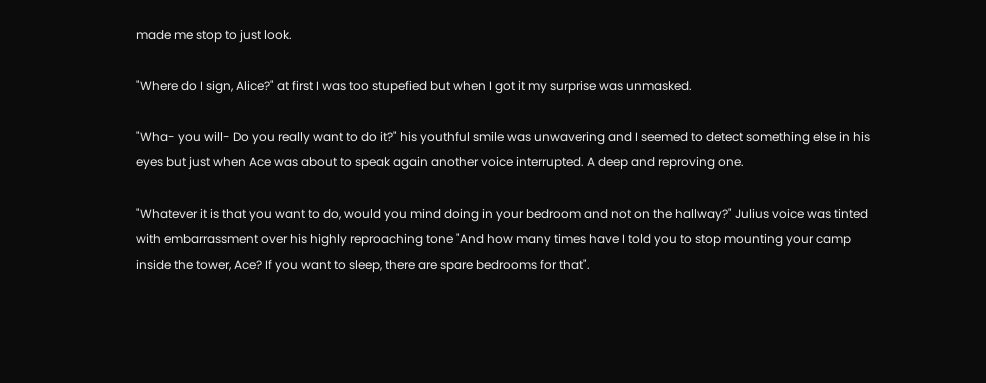made me stop to just look.

"Where do I sign, Alice?" at first I was too stupefied but when I got it my surprise was unmasked.

"Wha- you will- Do you really want to do it?" his youthful smile was unwavering and I seemed to detect something else in his eyes but just when Ace was about to speak again another voice interrupted. A deep and reproving one.

"Whatever it is that you want to do, would you mind doing in your bedroom and not on the hallway?" Julius voice was tinted with embarrassment over his highly reproaching tone "And how many times have I told you to stop mounting your camp inside the tower, Ace? If you want to sleep, there are spare bedrooms for that".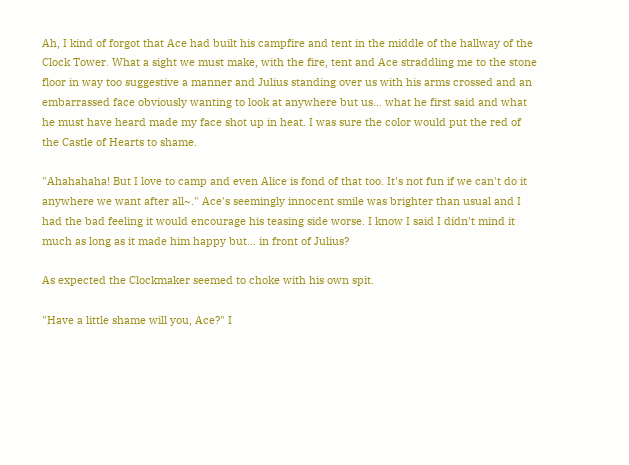Ah, I kind of forgot that Ace had built his campfire and tent in the middle of the hallway of the Clock Tower. What a sight we must make, with the fire, tent and Ace straddling me to the stone floor in way too suggestive a manner and Julius standing over us with his arms crossed and an embarrassed face obviously wanting to look at anywhere but us… what he first said and what he must have heard made my face shot up in heat. I was sure the color would put the red of the Castle of Hearts to shame.

"Ahahahaha! But I love to camp and even Alice is fond of that too. It's not fun if we can't do it anywhere we want after all~." Ace's seemingly innocent smile was brighter than usual and I had the bad feeling it would encourage his teasing side worse. I know I said I didn't mind it much as long as it made him happy but… in front of Julius?

As expected the Clockmaker seemed to choke with his own spit.

"Have a little shame will you, Ace?" I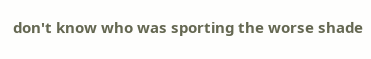don't know who was sporting the worse shade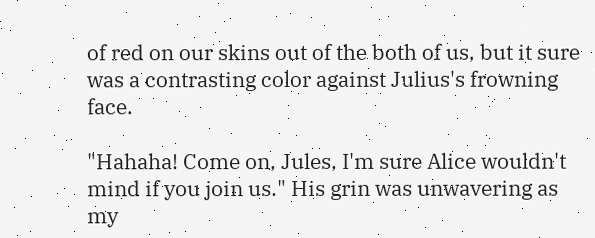of red on our skins out of the both of us, but it sure was a contrasting color against Julius's frowning face.

"Hahaha! Come on, Jules, I'm sure Alice wouldn't mind if you join us." His grin was unwavering as my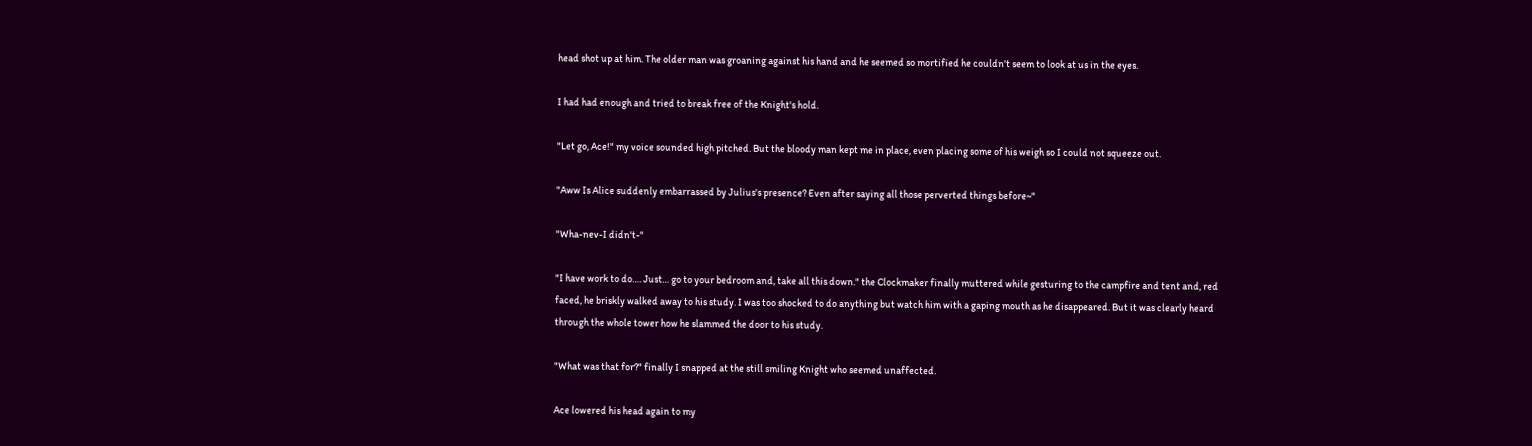head shot up at him. The older man was groaning against his hand and he seemed so mortified he couldn't seem to look at us in the eyes.

I had had enough and tried to break free of the Knight's hold.

"Let go, Ace!" my voice sounded high pitched. But the bloody man kept me in place, even placing some of his weigh so I could not squeeze out.

"Aww Is Alice suddenly embarrassed by Julius's presence? Even after saying all those perverted things before~"

"Wha-nev-I didn't-"

"I have work to do…. Just… go to your bedroom and, take all this down." the Clockmaker finally muttered while gesturing to the campfire and tent and, red faced, he briskly walked away to his study. I was too shocked to do anything but watch him with a gaping mouth as he disappeared. But it was clearly heard through the whole tower how he slammed the door to his study.

"What was that for?" finally I snapped at the still smiling Knight who seemed unaffected.

Ace lowered his head again to my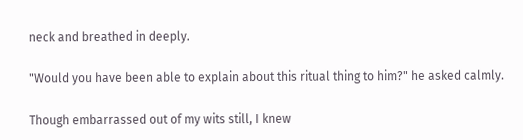neck and breathed in deeply.

"Would you have been able to explain about this ritual thing to him?" he asked calmly.

Though embarrassed out of my wits still, I knew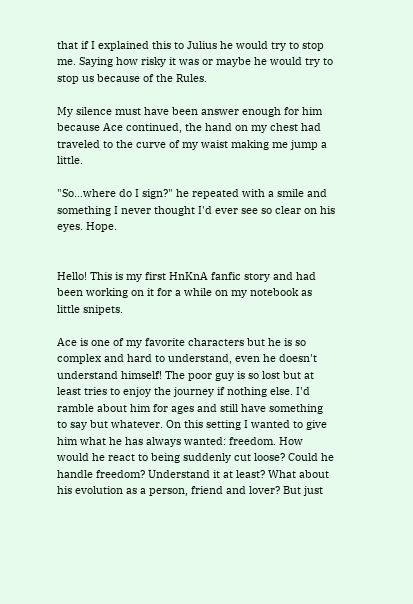that if I explained this to Julius he would try to stop me. Saying how risky it was or maybe he would try to stop us because of the Rules.

My silence must have been answer enough for him because Ace continued, the hand on my chest had traveled to the curve of my waist making me jump a little.

"So…where do I sign?" he repeated with a smile and something I never thought I'd ever see so clear on his eyes. Hope.


Hello! This is my first HnKnA fanfic story and had been working on it for a while on my notebook as little snipets.

Ace is one of my favorite characters but he is so complex and hard to understand, even he doesn't understand himself! The poor guy is so lost but at least tries to enjoy the journey if nothing else. I'd ramble about him for ages and still have something to say but whatever. On this setting I wanted to give him what he has always wanted: freedom. How would he react to being suddenly cut loose? Could he handle freedom? Understand it at least? What about his evolution as a person, friend and lover? But just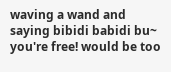waving a wand and saying bibidi babidi bu~ you're free! would be too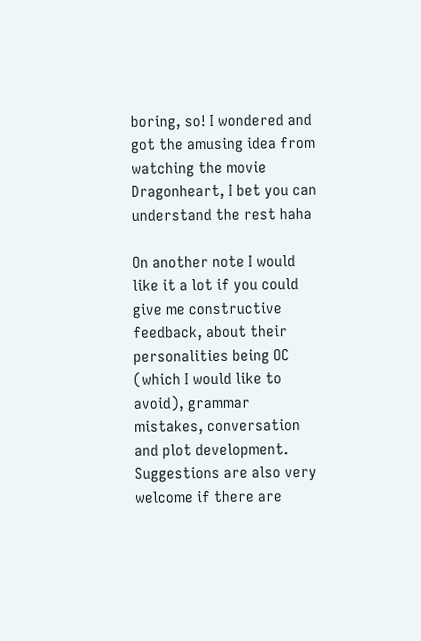boring, so! I wondered and got the amusing idea from watching the movie Dragonheart, I bet you can understand the rest haha

On another note I would like it a lot if you could give me constructive feedback, about their personalities being OC (which I would like to avoid), grammar mistakes, conversation and plot development. Suggestions are also very welcome if there are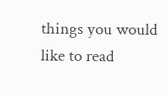things you would like to read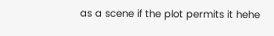as a scene if the plot permits it hehe